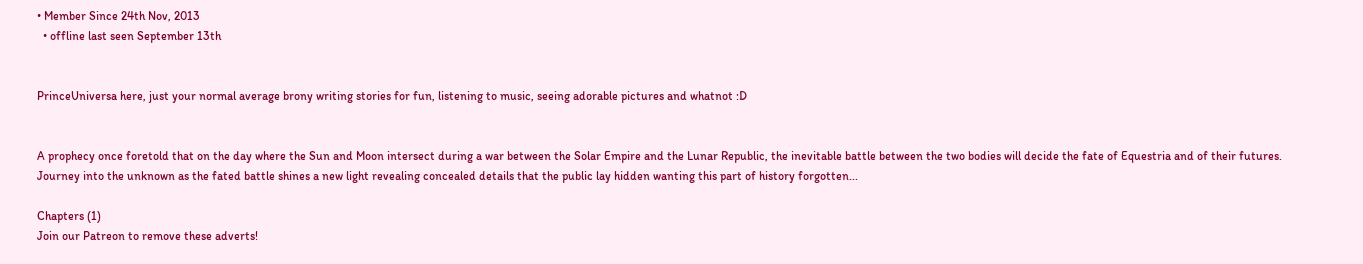• Member Since 24th Nov, 2013
  • offline last seen September 13th


PrinceUniversa here, just your normal average brony writing stories for fun, listening to music, seeing adorable pictures and whatnot :D


A prophecy once foretold that on the day where the Sun and Moon intersect during a war between the Solar Empire and the Lunar Republic, the inevitable battle between the two bodies will decide the fate of Equestria and of their futures. Journey into the unknown as the fated battle shines a new light revealing concealed details that the public lay hidden wanting this part of history forgotten...

Chapters (1)
Join our Patreon to remove these adverts!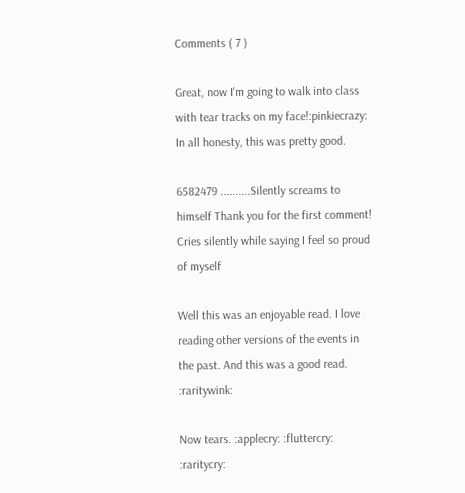Comments ( 7 )

Great, now I'm going to walk into class with tear tracks on my face!:pinkiecrazy: In all honesty, this was pretty good.

6582479 ..........Silently screams to himself Thank you for the first comment! Cries silently while saying I feel so proud of myself

Well this was an enjoyable read. I love reading other versions of the events in the past. And this was a good read. :raritywink:

Now tears. :applecry: :fluttercry: :raritycry: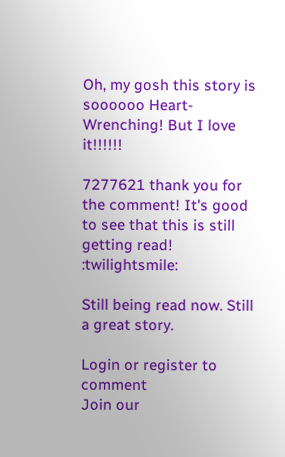Oh, my gosh this story is soooooo Heart-Wrenching! But I love it!!!!!!

7277621 thank you for the comment! It's good to see that this is still getting read! :twilightsmile:

Still being read now. Still a great story.

Login or register to comment
Join our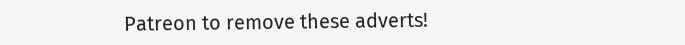Patreon to remove these adverts!